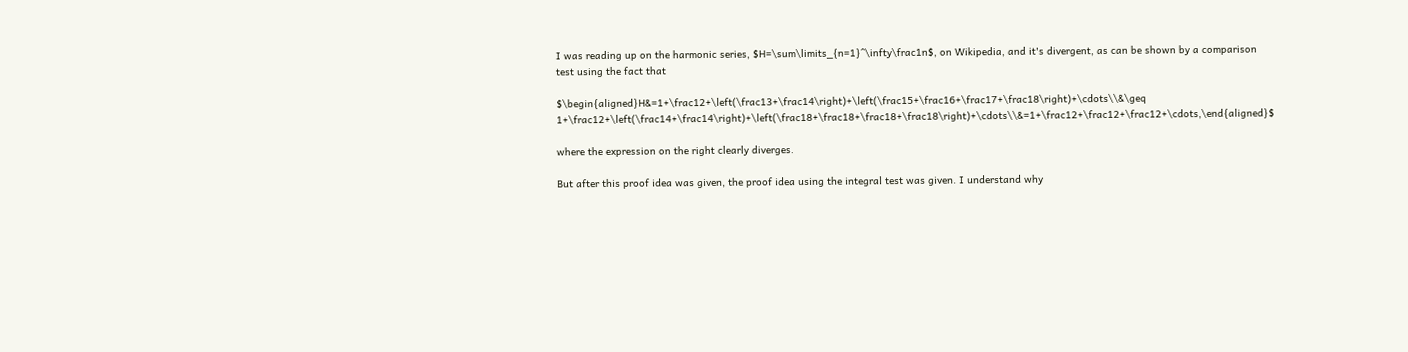I was reading up on the harmonic series, $H=\sum\limits_{n=1}^\infty\frac1n$, on Wikipedia, and it's divergent, as can be shown by a comparison test using the fact that

$\begin{aligned}H&=1+\frac12+\left(\frac13+\frac14\right)+\left(\frac15+\frac16+\frac17+\frac18\right)+\cdots\\&\geq 1+\frac12+\left(\frac14+\frac14\right)+\left(\frac18+\frac18+\frac18+\frac18\right)+\cdots\\&=1+\frac12+\frac12+\frac12+\cdots,\end{aligned}$

where the expression on the right clearly diverges.

But after this proof idea was given, the proof idea using the integral test was given. I understand why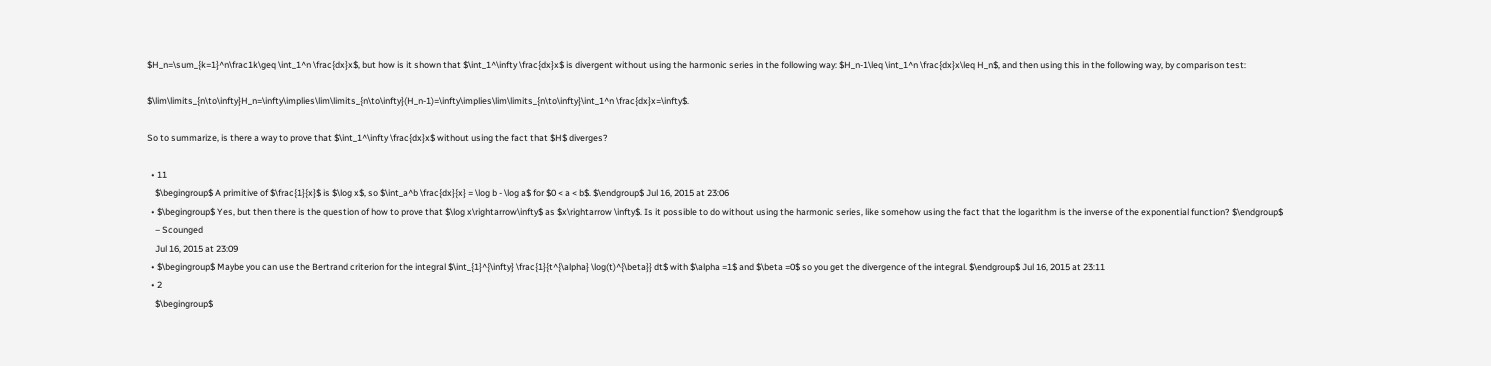$H_n=\sum_{k=1}^n\frac1k\geq \int_1^n \frac{dx}x$, but how is it shown that $\int_1^\infty \frac{dx}x$ is divergent without using the harmonic series in the following way: $H_n-1\leq \int_1^n \frac{dx}x\leq H_n$, and then using this in the following way, by comparison test:

$\lim\limits_{n\to\infty}H_n=\infty\implies\lim\limits_{n\to\infty}(H_n-1)=\infty\implies\lim\limits_{n\to\infty}\int_1^n \frac{dx}x=\infty$.

So to summarize, is there a way to prove that $\int_1^\infty \frac{dx}x$ without using the fact that $H$ diverges?

  • 11
    $\begingroup$ A primitive of $\frac{1}{x}$ is $\log x$, so $\int_a^b \frac{dx}{x} = \log b - \log a$ for $0 < a < b$. $\endgroup$ Jul 16, 2015 at 23:06
  • $\begingroup$ Yes, but then there is the question of how to prove that $\log x\rightarrow\infty$ as $x\rightarrow \infty$. Is it possible to do without using the harmonic series, like somehow using the fact that the logarithm is the inverse of the exponential function? $\endgroup$
    – Scounged
    Jul 16, 2015 at 23:09
  • $\begingroup$ Maybe you can use the Bertrand criterion for the integral $\int_{1}^{\infty} \frac{1}{t^{\alpha} \log(t)^{\beta}} dt$ with $\alpha =1$ and $\beta =0$ so you get the divergence of the integral. $\endgroup$ Jul 16, 2015 at 23:11
  • 2
    $\begingroup$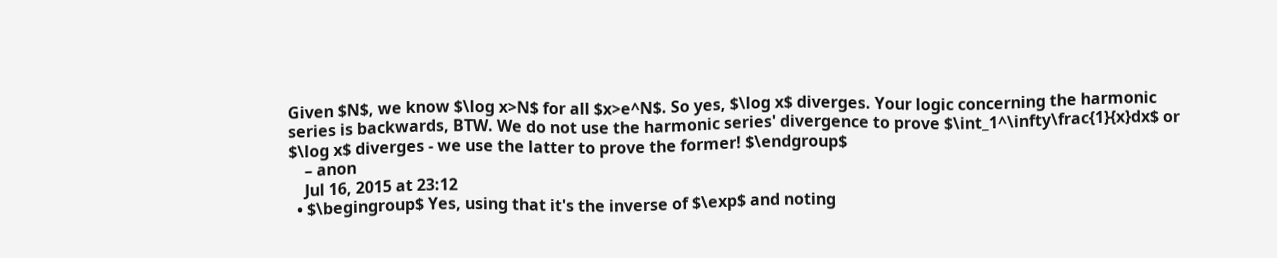Given $N$, we know $\log x>N$ for all $x>e^N$. So yes, $\log x$ diverges. Your logic concerning the harmonic series is backwards, BTW. We do not use the harmonic series' divergence to prove $\int_1^\infty\frac{1}{x}dx$ or $\log x$ diverges - we use the latter to prove the former! $\endgroup$
    – anon
    Jul 16, 2015 at 23:12
  • $\begingroup$ Yes, using that it's the inverse of $\exp$ and noting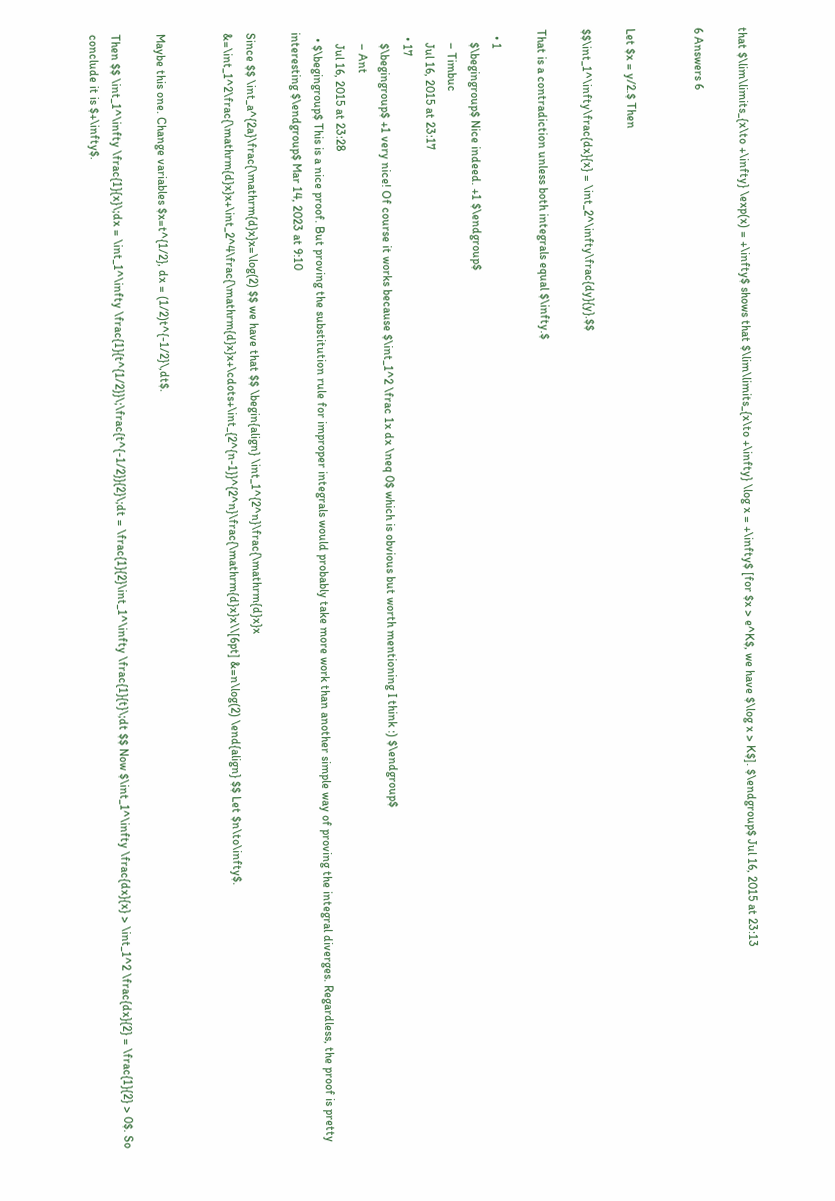that $\lim\limits_{x\to +\infty} \exp(x) = +\infty$ shows that $\lim\limits_{x\to +\infty} \log x = +\infty$ [for $x > e^K$, we have $\log x > K$]. $\endgroup$ Jul 16, 2015 at 23:13

6 Answers 6


Let $x = y/2.$ Then

$$\int_1^\infty\frac{dx}{x} = \int_2^\infty\frac{dy}{y}.$$

That is a contradiction unless both integrals equal $\infty.$

  • 1
    $\begingroup$ Nice indeed. +1 $\endgroup$
    – Timbuc
    Jul 16, 2015 at 23:17
  • 17
    $\begingroup$ +1 very nice! Of course it works because $\int_1^2 \frac 1x dx \neq 0$ which is obvious but worth mentioning I think :) $\endgroup$
    – Ant
    Jul 16, 2015 at 23:28
  • $\begingroup$ This is a nice proof. But proving the substitution rule for improper integrals would probably take more work than another simple way of proving the integral diverges. Regardless, the proof is pretty interesting $\endgroup$ Mar 14, 2023 at 9:10

Since $$ \int_a^{2a}\frac{\mathrm{d}x}x=\log(2) $$ we have that $$ \begin{align} \int_1^{2^n}\frac{\mathrm{d}x}x &=\int_1^2\frac{\mathrm{d}x}x+\int_2^4\frac{\mathrm{d}x}x+\cdots+\int_{2^{n-1}}^{2^n}\frac{\mathrm{d}x}x\\[6pt] &=n\log(2) \end{align} $$ Let $n\to\infty$.


Maybe this one. Change variables $x=t^{1/2}, dx = (1/2)t^{-1/2}\,dt$.

Then $$ \int_1^\infty \frac{1}{x}\;dx = \int_1^\infty \frac{1}{t^{1/2}}\;\frac{t^{-1/2}}{2}\;dt = \frac{1}{2}\int_1^\infty \frac{1}{t}\;dt $$ Now $\int_1^\infty \frac{dx}{x} > \int_1^2 \frac{dx}{2} = \frac{1}{2} > 0$. So conclude it is $+\infty$.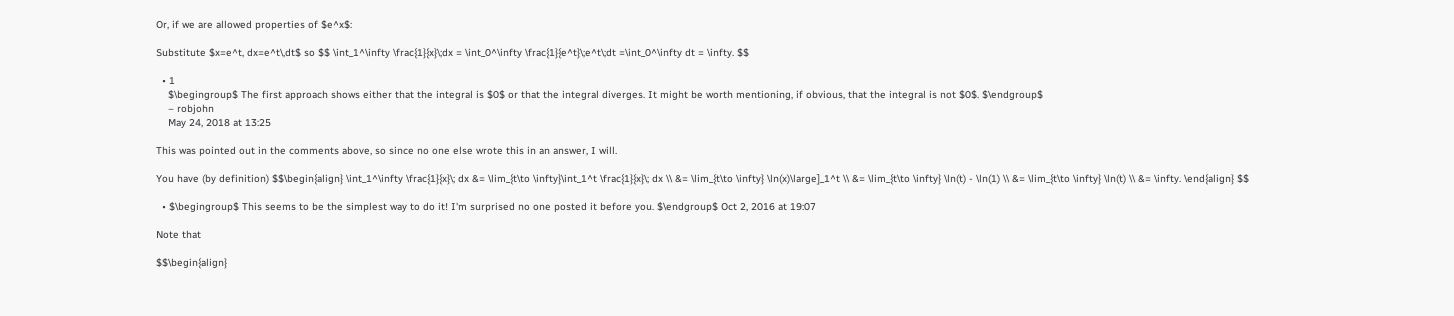Or, if we are allowed properties of $e^x$:

Substitute $x=e^t, dx=e^t\,dt$ so $$ \int_1^\infty \frac{1}{x}\;dx = \int_0^\infty \frac{1}{e^t}\;e^t\;dt =\int_0^\infty dt = \infty. $$

  • 1
    $\begingroup$ The first approach shows either that the integral is $0$ or that the integral diverges. It might be worth mentioning, if obvious, that the integral is not $0$. $\endgroup$
    – robjohn
    May 24, 2018 at 13:25

This was pointed out in the comments above, so since no one else wrote this in an answer, I will.

You have (by definition) $$\begin{align} \int_1^\infty \frac{1}{x}\; dx &= \lim_{t\to \infty}\int_1^t \frac{1}{x}\; dx \\ &= \lim_{t\to \infty} \ln(x)\large]_1^t \\ &= \lim_{t\to \infty} \ln(t) - \ln(1) \\ &= \lim_{t\to \infty} \ln(t) \\ &= \infty. \end{align} $$

  • $\begingroup$ This seems to be the simplest way to do it! I'm surprised no one posted it before you. $\endgroup$ Oct 2, 2016 at 19:07

Note that

$$\begin{align}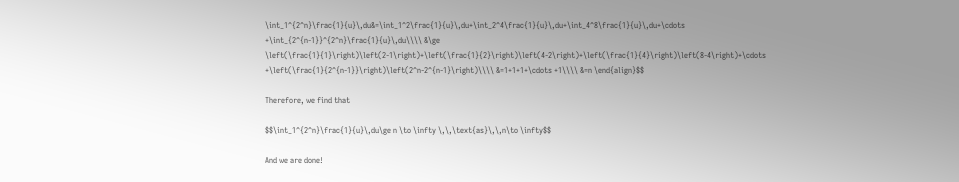\int_1^{2^n}\frac{1}{u}\,du&=\int_1^2\frac{1}{u}\,du+\int_2^4\frac{1}{u}\,du+\int_4^8\frac{1}{u}\,du+\cdots +\int_{2^{n-1}}^{2^n}\frac{1}{u}\,du\\\\ &\ge \left(\frac{1}{1}\right)\left(2-1\right)+\left(\frac{1}{2}\right)\left(4-2\right)+\left(\frac{1}{4}\right)\left(8-4\right)+\cdots +\left(\frac{1}{2^{n-1}}\right)\left(2^n-2^{n-1}\right)\\\\ &=1+1+1+\cdots +1\\\\ &=n \end{align}$$

Therefore, we find that

$$\int_1^{2^n}\frac{1}{u}\,du\ge n \to \infty \,\,\text{as}\,\,n\to \infty$$

And we are done!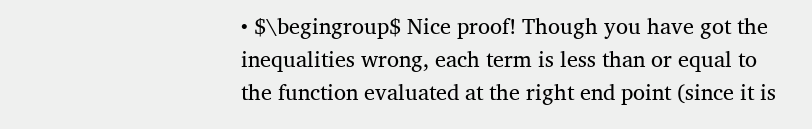• $\begingroup$ Nice proof! Though you have got the inequalities wrong, each term is less than or equal to the function evaluated at the right end point (since it is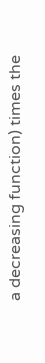a decreasing function) times the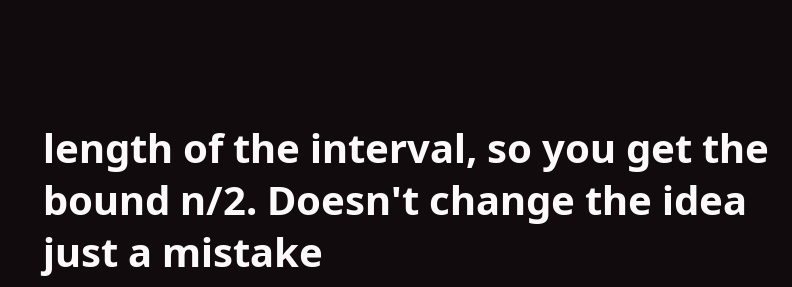length of the interval, so you get the bound n/2. Doesn't change the idea just a mistake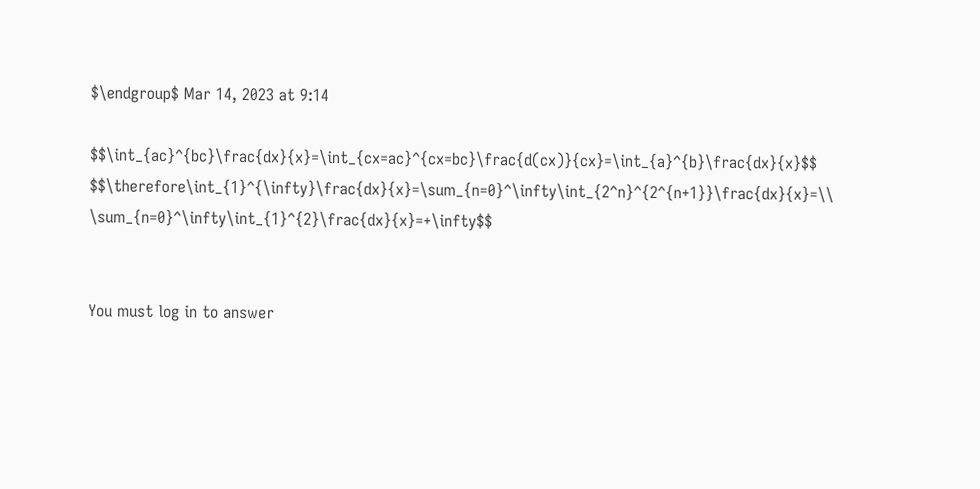$\endgroup$ Mar 14, 2023 at 9:14

$$\int_{ac}^{bc}\frac{dx}{x}=\int_{cx=ac}^{cx=bc}\frac{d(cx)}{cx}=\int_{a}^{b}\frac{dx}{x}$$ $$\therefore\int_{1}^{\infty}\frac{dx}{x}=\sum_{n=0}^\infty\int_{2^n}^{2^{n+1}}\frac{dx}{x}=\\ \sum_{n=0}^\infty\int_{1}^{2}\frac{dx}{x}=+\infty$$


You must log in to answer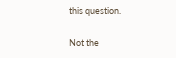this question.

Not the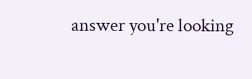answer you're looking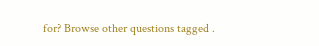for? Browse other questions tagged .